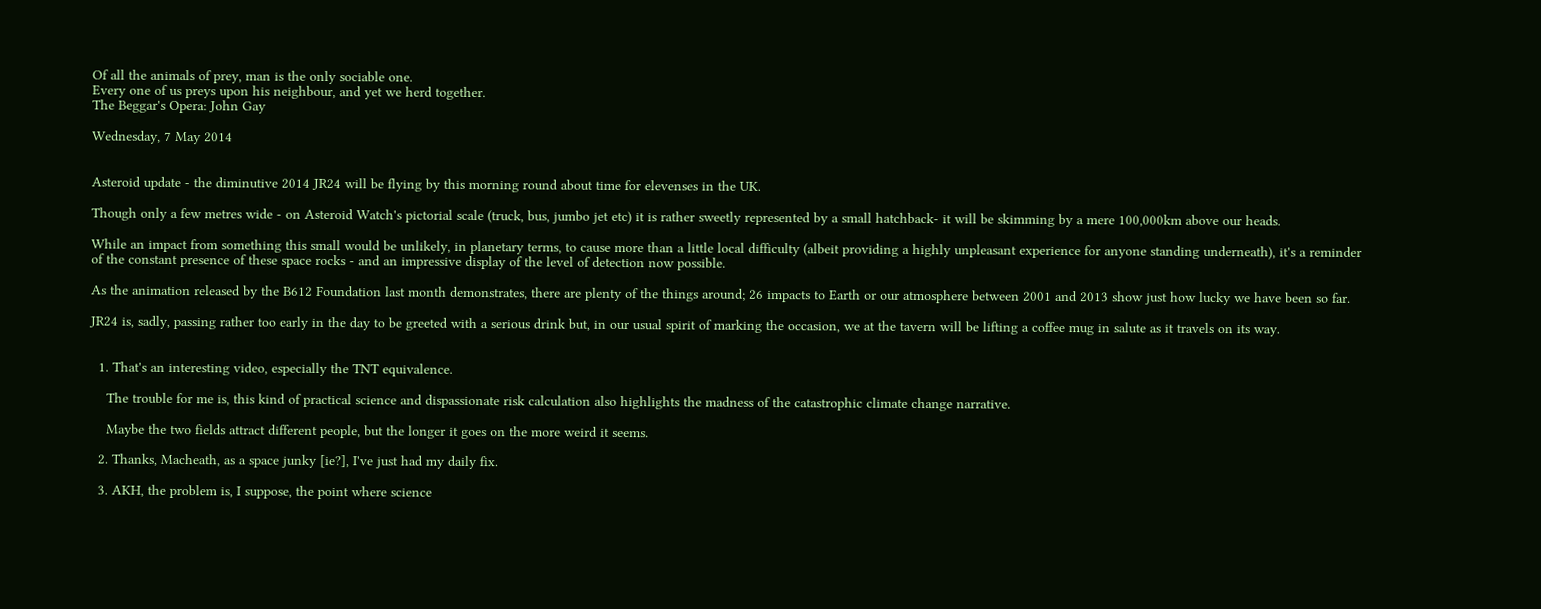Of all the animals of prey, man is the only sociable one.
Every one of us preys upon his neighbour, and yet we herd together.
The Beggar's Opera: John Gay

Wednesday, 7 May 2014


Asteroid update - the diminutive 2014 JR24 will be flying by this morning round about time for elevenses in the UK.

Though only a few metres wide - on Asteroid Watch's pictorial scale (truck, bus, jumbo jet etc) it is rather sweetly represented by a small hatchback- it will be skimming by a mere 100,000km above our heads.

While an impact from something this small would be unlikely, in planetary terms, to cause more than a little local difficulty (albeit providing a highly unpleasant experience for anyone standing underneath), it's a reminder of the constant presence of these space rocks - and an impressive display of the level of detection now possible.

As the animation released by the B612 Foundation last month demonstrates, there are plenty of the things around; 26 impacts to Earth or our atmosphere between 2001 and 2013 show just how lucky we have been so far.

JR24 is, sadly, passing rather too early in the day to be greeted with a serious drink but, in our usual spirit of marking the occasion, we at the tavern will be lifting a coffee mug in salute as it travels on its way.


  1. That's an interesting video, especially the TNT equivalence.

    The trouble for me is, this kind of practical science and dispassionate risk calculation also highlights the madness of the catastrophic climate change narrative.

    Maybe the two fields attract different people, but the longer it goes on the more weird it seems.

  2. Thanks, Macheath, as a space junky [ie?], I've just had my daily fix.

  3. AKH, the problem is, I suppose, the point where science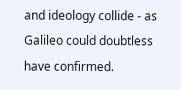and ideology collide - as Galileo could doubtless have confirmed.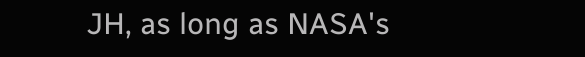JH, as long as NASA's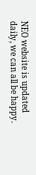NEO website is updated daily, we can all be happy.